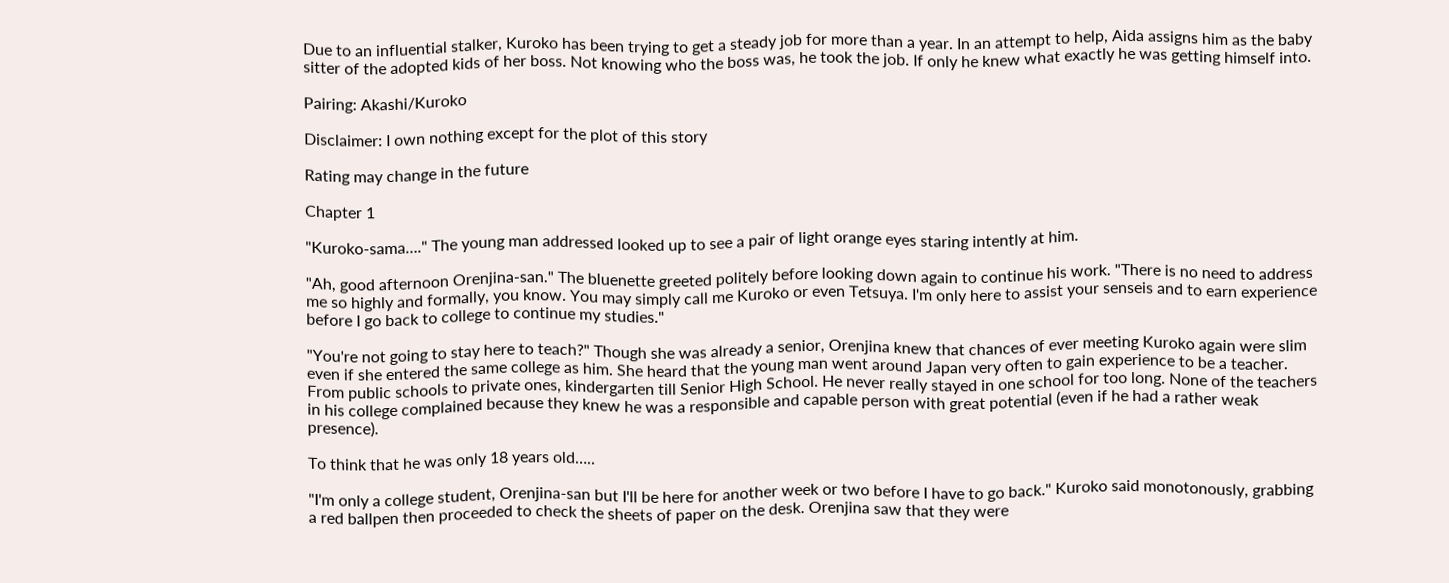Due to an influential stalker, Kuroko has been trying to get a steady job for more than a year. In an attempt to help, Aida assigns him as the baby sitter of the adopted kids of her boss. Not knowing who the boss was, he took the job. If only he knew what exactly he was getting himself into.

Pairing: Akashi/Kuroko

Disclaimer: I own nothing except for the plot of this story

Rating may change in the future

Chapter 1

"Kuroko-sama…." The young man addressed looked up to see a pair of light orange eyes staring intently at him.

"Ah, good afternoon Orenjina-san." The bluenette greeted politely before looking down again to continue his work. "There is no need to address me so highly and formally, you know. You may simply call me Kuroko or even Tetsuya. I'm only here to assist your senseis and to earn experience before I go back to college to continue my studies."

"You're not going to stay here to teach?" Though she was already a senior, Orenjina knew that chances of ever meeting Kuroko again were slim even if she entered the same college as him. She heard that the young man went around Japan very often to gain experience to be a teacher. From public schools to private ones, kindergarten till Senior High School. He never really stayed in one school for too long. None of the teachers in his college complained because they knew he was a responsible and capable person with great potential (even if he had a rather weak presence).

To think that he was only 18 years old…..

"I'm only a college student, Orenjina-san but I'll be here for another week or two before I have to go back." Kuroko said monotonously, grabbing a red ballpen then proceeded to check the sheets of paper on the desk. Orenjina saw that they were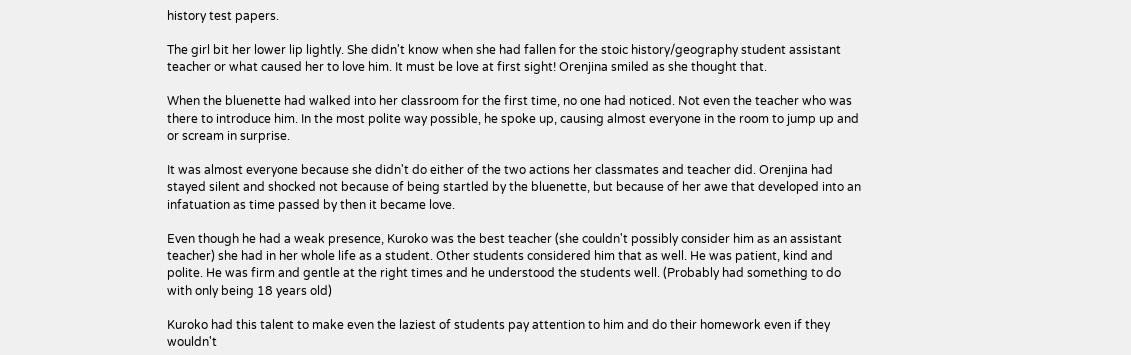history test papers.

The girl bit her lower lip lightly. She didn't know when she had fallen for the stoic history/geography student assistant teacher or what caused her to love him. It must be love at first sight! Orenjina smiled as she thought that.

When the bluenette had walked into her classroom for the first time, no one had noticed. Not even the teacher who was there to introduce him. In the most polite way possible, he spoke up, causing almost everyone in the room to jump up and or scream in surprise.

It was almost everyone because she didn't do either of the two actions her classmates and teacher did. Orenjina had stayed silent and shocked not because of being startled by the bluenette, but because of her awe that developed into an infatuation as time passed by then it became love.

Even though he had a weak presence, Kuroko was the best teacher (she couldn't possibly consider him as an assistant teacher) she had in her whole life as a student. Other students considered him that as well. He was patient, kind and polite. He was firm and gentle at the right times and he understood the students well. (Probably had something to do with only being 18 years old)

Kuroko had this talent to make even the laziest of students pay attention to him and do their homework even if they wouldn't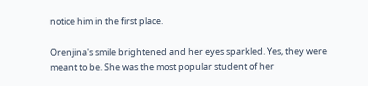notice him in the first place.

Orenjina's smile brightened and her eyes sparkled. Yes, they were meant to be. She was the most popular student of her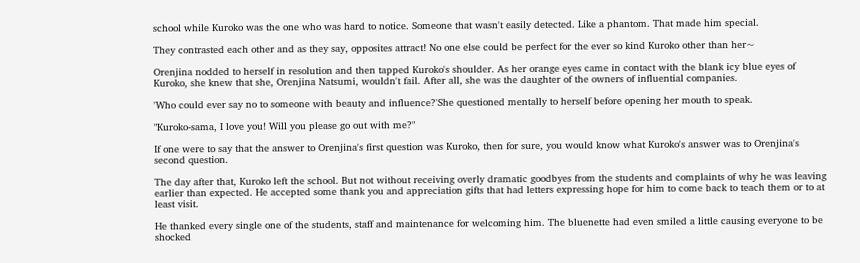school while Kuroko was the one who was hard to notice. Someone that wasn't easily detected. Like a phantom. That made him special.

They contrasted each other and as they say, opposites attract! No one else could be perfect for the ever so kind Kuroko other than her~

Orenjina nodded to herself in resolution and then tapped Kuroko's shoulder. As her orange eyes came in contact with the blank icy blue eyes of Kuroko, she knew that she, Orenjina Natsumi, wouldn't fail. After all, she was the daughter of the owners of influential companies.

'Who could ever say no to someone with beauty and influence?'She questioned mentally to herself before opening her mouth to speak.

"Kuroko-sama, I love you! Will you please go out with me?"

If one were to say that the answer to Orenjina's first question was Kuroko, then for sure, you would know what Kuroko's answer was to Orenjina's second question.

The day after that, Kuroko left the school. But not without receiving overly dramatic goodbyes from the students and complaints of why he was leaving earlier than expected. He accepted some thank you and appreciation gifts that had letters expressing hope for him to come back to teach them or to at least visit.

He thanked every single one of the students, staff and maintenance for welcoming him. The bluenette had even smiled a little causing everyone to be shocked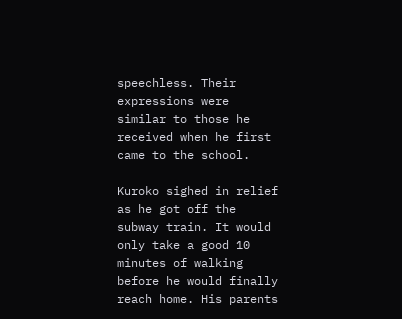speechless. Their expressions were similar to those he received when he first came to the school.

Kuroko sighed in relief as he got off the subway train. It would only take a good 10 minutes of walking before he would finally reach home. His parents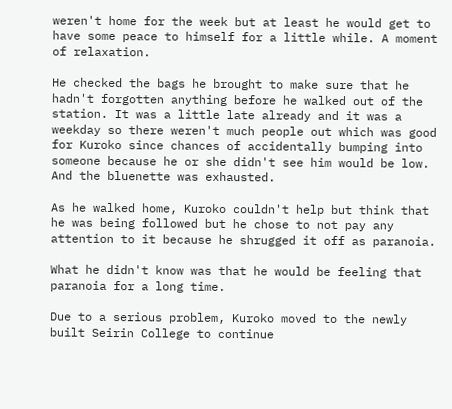weren't home for the week but at least he would get to have some peace to himself for a little while. A moment of relaxation.

He checked the bags he brought to make sure that he hadn't forgotten anything before he walked out of the station. It was a little late already and it was a weekday so there weren't much people out which was good for Kuroko since chances of accidentally bumping into someone because he or she didn't see him would be low. And the bluenette was exhausted.

As he walked home, Kuroko couldn't help but think that he was being followed but he chose to not pay any attention to it because he shrugged it off as paranoia.

What he didn't know was that he would be feeling that paranoia for a long time.

Due to a serious problem, Kuroko moved to the newly built Seirin College to continue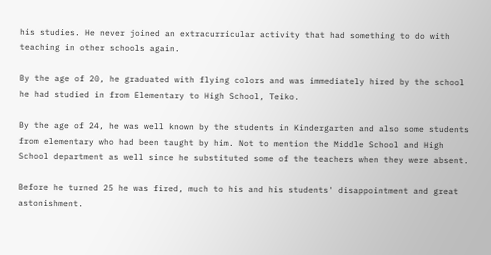his studies. He never joined an extracurricular activity that had something to do with teaching in other schools again.

By the age of 20, he graduated with flying colors and was immediately hired by the school he had studied in from Elementary to High School, Teiko.

By the age of 24, he was well known by the students in Kindergarten and also some students from elementary who had been taught by him. Not to mention the Middle School and High School department as well since he substituted some of the teachers when they were absent.

Before he turned 25 he was fired, much to his and his students' disappointment and great astonishment.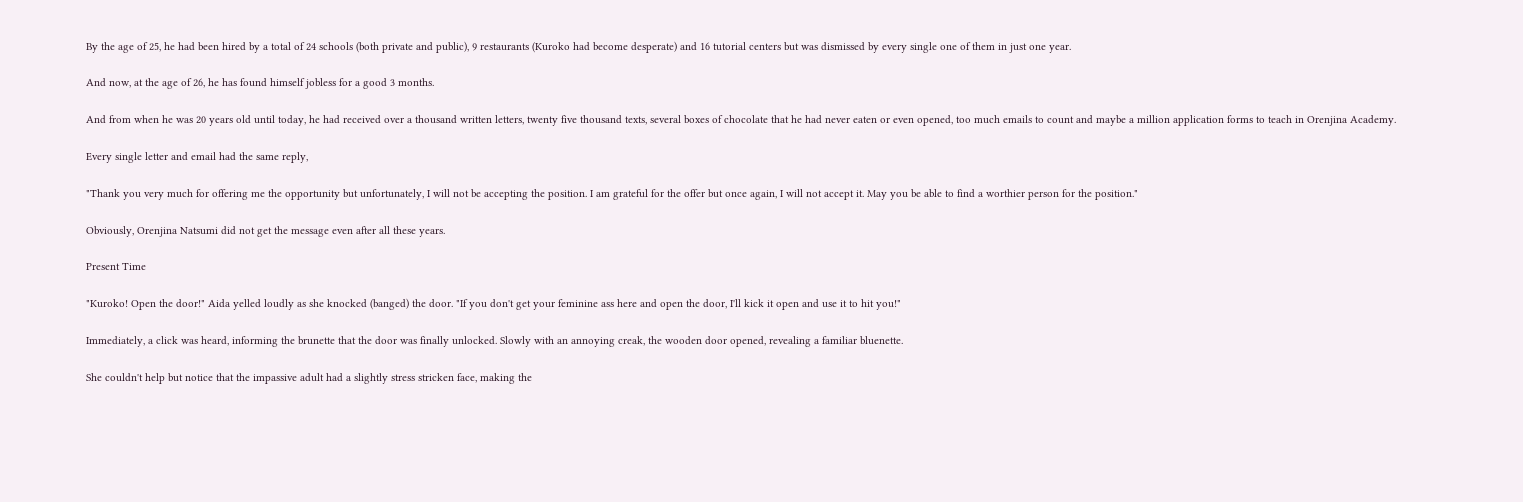By the age of 25, he had been hired by a total of 24 schools (both private and public), 9 restaurants (Kuroko had become desperate) and 16 tutorial centers but was dismissed by every single one of them in just one year.

And now, at the age of 26, he has found himself jobless for a good 3 months.

And from when he was 20 years old until today, he had received over a thousand written letters, twenty five thousand texts, several boxes of chocolate that he had never eaten or even opened, too much emails to count and maybe a million application forms to teach in Orenjina Academy.

Every single letter and email had the same reply,

"Thank you very much for offering me the opportunity but unfortunately, I will not be accepting the position. I am grateful for the offer but once again, I will not accept it. May you be able to find a worthier person for the position."

Obviously, Orenjina Natsumi did not get the message even after all these years.

Present Time

"Kuroko! Open the door!" Aida yelled loudly as she knocked (banged) the door. "If you don't get your feminine ass here and open the door, I'll kick it open and use it to hit you!"

Immediately, a click was heard, informing the brunette that the door was finally unlocked. Slowly with an annoying creak, the wooden door opened, revealing a familiar bluenette.

She couldn't help but notice that the impassive adult had a slightly stress stricken face, making the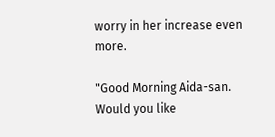worry in her increase even more.

"Good Morning Aida-san. Would you like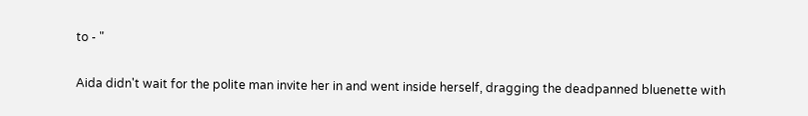to - "

Aida didn't wait for the polite man invite her in and went inside herself, dragging the deadpanned bluenette with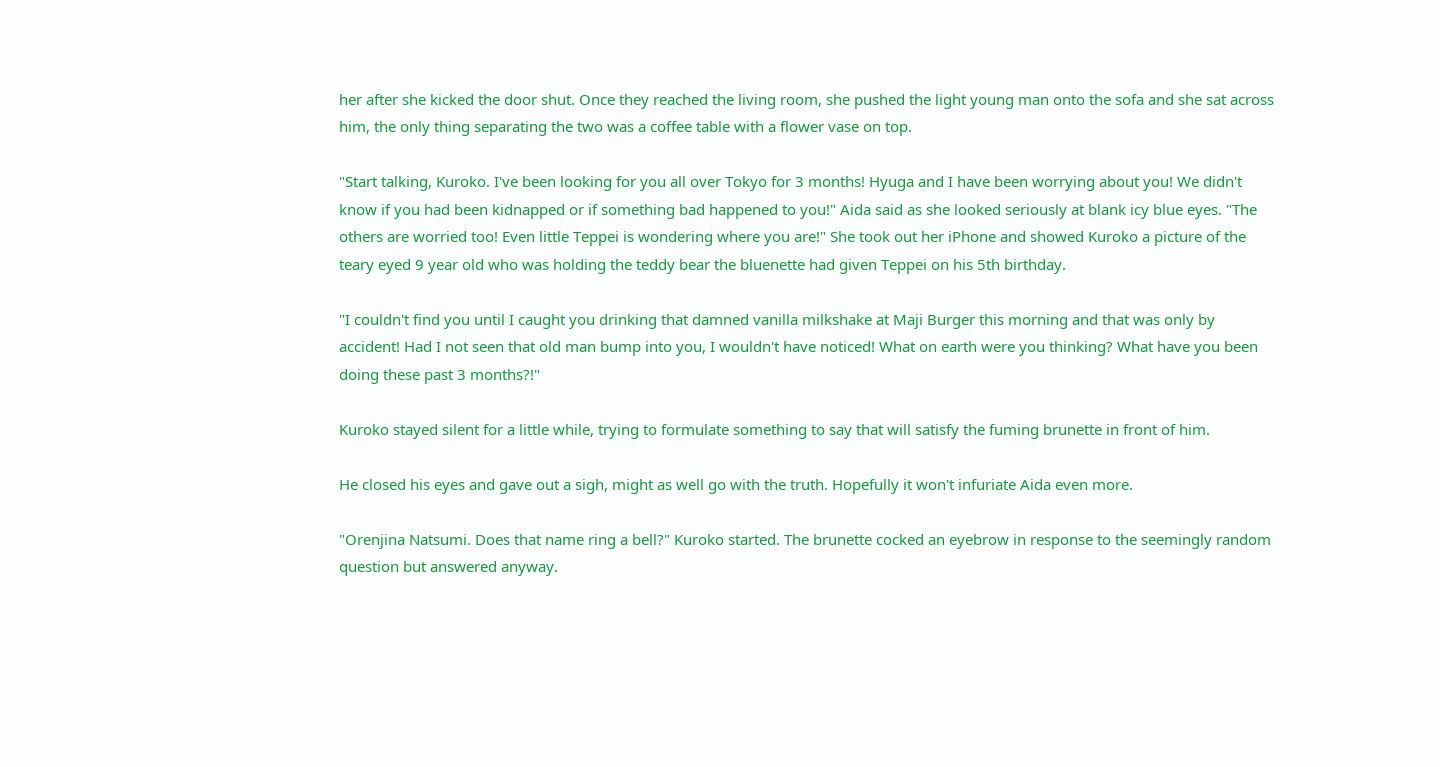her after she kicked the door shut. Once they reached the living room, she pushed the light young man onto the sofa and she sat across him, the only thing separating the two was a coffee table with a flower vase on top.

"Start talking, Kuroko. I've been looking for you all over Tokyo for 3 months! Hyuga and I have been worrying about you! We didn't know if you had been kidnapped or if something bad happened to you!" Aida said as she looked seriously at blank icy blue eyes. "The others are worried too! Even little Teppei is wondering where you are!" She took out her iPhone and showed Kuroko a picture of the teary eyed 9 year old who was holding the teddy bear the bluenette had given Teppei on his 5th birthday.

"I couldn't find you until I caught you drinking that damned vanilla milkshake at Maji Burger this morning and that was only by accident! Had I not seen that old man bump into you, I wouldn't have noticed! What on earth were you thinking? What have you been doing these past 3 months?!"

Kuroko stayed silent for a little while, trying to formulate something to say that will satisfy the fuming brunette in front of him.

He closed his eyes and gave out a sigh, might as well go with the truth. Hopefully it won't infuriate Aida even more.

"Orenjina Natsumi. Does that name ring a bell?" Kuroko started. The brunette cocked an eyebrow in response to the seemingly random question but answered anyway.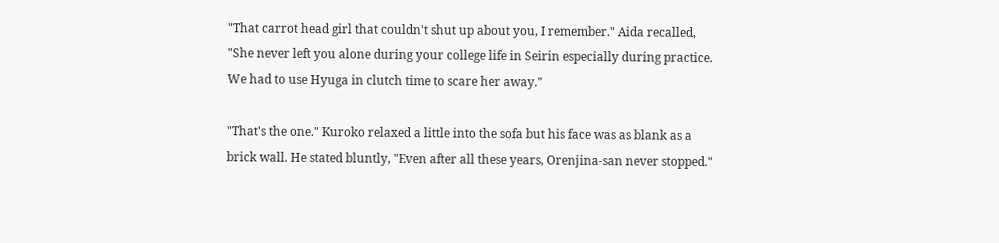"That carrot head girl that couldn't shut up about you, I remember." Aida recalled, "She never left you alone during your college life in Seirin especially during practice. We had to use Hyuga in clutch time to scare her away."

"That's the one." Kuroko relaxed a little into the sofa but his face was as blank as a brick wall. He stated bluntly, "Even after all these years, Orenjina-san never stopped."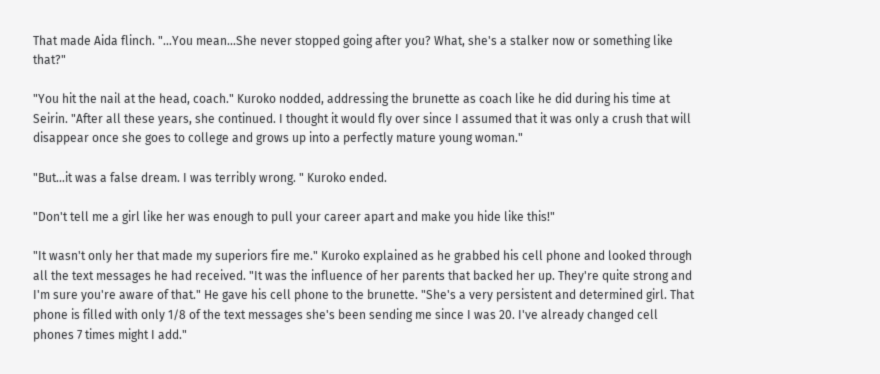That made Aida flinch. "…You mean...She never stopped going after you? What, she's a stalker now or something like that?"

"You hit the nail at the head, coach." Kuroko nodded, addressing the brunette as coach like he did during his time at Seirin. "After all these years, she continued. I thought it would fly over since I assumed that it was only a crush that will disappear once she goes to college and grows up into a perfectly mature young woman."

"But...it was a false dream. I was terribly wrong. " Kuroko ended.

"Don't tell me a girl like her was enough to pull your career apart and make you hide like this!"

"It wasn't only her that made my superiors fire me." Kuroko explained as he grabbed his cell phone and looked through all the text messages he had received. "It was the influence of her parents that backed her up. They're quite strong and I'm sure you're aware of that." He gave his cell phone to the brunette. "She's a very persistent and determined girl. That phone is filled with only 1/8 of the text messages she's been sending me since I was 20. I've already changed cell phones 7 times might I add."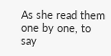As she read them one by one, to say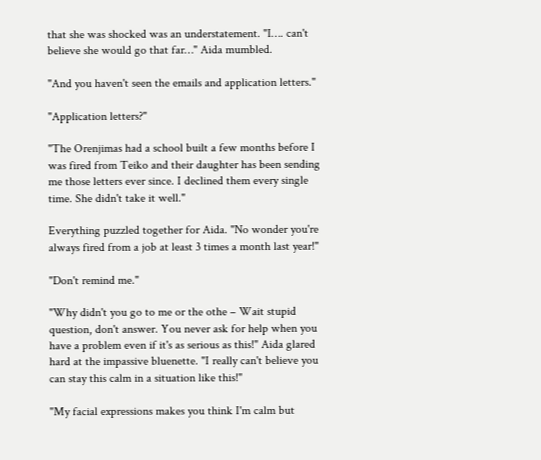that she was shocked was an understatement. "I…. can't believe she would go that far…" Aida mumbled.

"And you haven't seen the emails and application letters."

"Application letters?"

"The Orenjimas had a school built a few months before I was fired from Teiko and their daughter has been sending me those letters ever since. I declined them every single time. She didn't take it well."

Everything puzzled together for Aida. "No wonder you're always fired from a job at least 3 times a month last year!"

"Don't remind me."

"Why didn't you go to me or the othe – Wait stupid question, don't answer. You never ask for help when you have a problem even if it's as serious as this!" Aida glared hard at the impassive bluenette. "I really can't believe you can stay this calm in a situation like this!"

"My facial expressions makes you think I'm calm but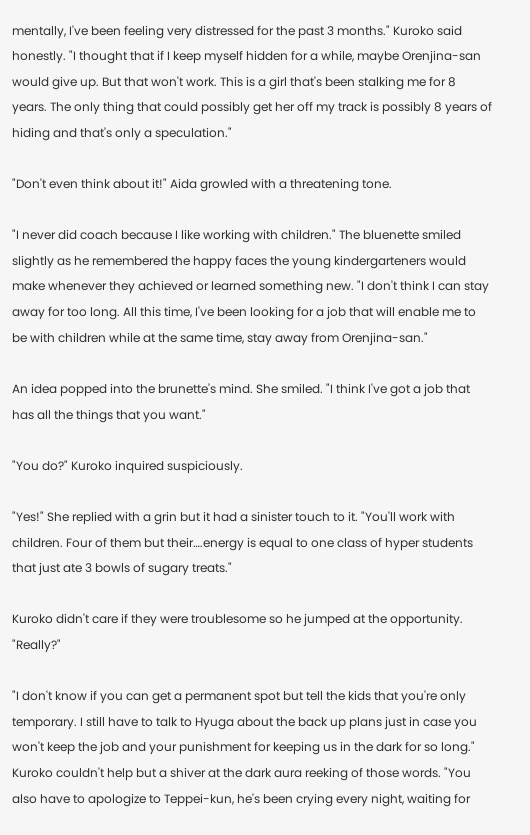mentally, I've been feeling very distressed for the past 3 months." Kuroko said honestly. "I thought that if I keep myself hidden for a while, maybe Orenjina-san would give up. But that won't work. This is a girl that's been stalking me for 8 years. The only thing that could possibly get her off my track is possibly 8 years of hiding and that's only a speculation."

"Don't even think about it!" Aida growled with a threatening tone.

"I never did coach because I like working with children." The bluenette smiled slightly as he remembered the happy faces the young kindergarteners would make whenever they achieved or learned something new. "I don't think I can stay away for too long. All this time, I've been looking for a job that will enable me to be with children while at the same time, stay away from Orenjina-san."

An idea popped into the brunette's mind. She smiled. "I think I've got a job that has all the things that you want."

"You do?" Kuroko inquired suspiciously.

"Yes!" She replied with a grin but it had a sinister touch to it. "You'll work with children. Four of them but their….energy is equal to one class of hyper students that just ate 3 bowls of sugary treats."

Kuroko didn't care if they were troublesome so he jumped at the opportunity. "Really?"

"I don't know if you can get a permanent spot but tell the kids that you're only temporary. I still have to talk to Hyuga about the back up plans just in case you won't keep the job and your punishment for keeping us in the dark for so long." Kuroko couldn't help but a shiver at the dark aura reeking of those words. "You also have to apologize to Teppei-kun, he's been crying every night, waiting for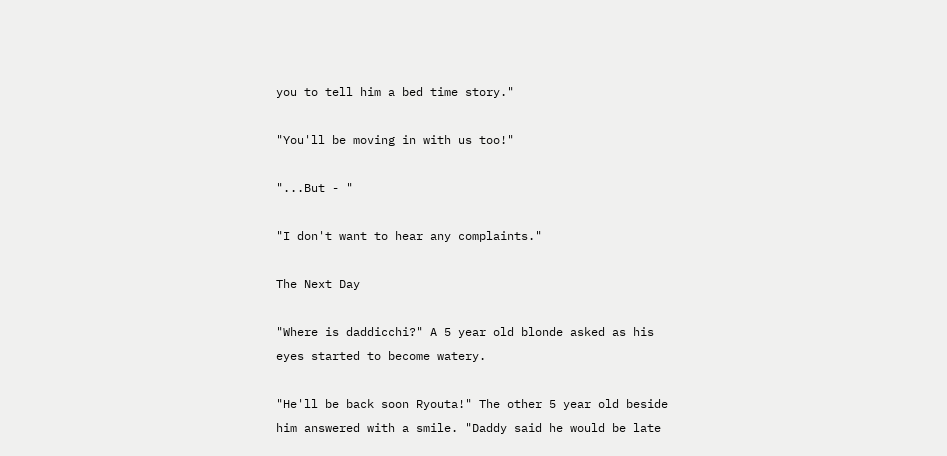you to tell him a bed time story."

"You'll be moving in with us too!"

"...But - "

"I don't want to hear any complaints."

The Next Day

"Where is daddicchi?" A 5 year old blonde asked as his eyes started to become watery.

"He'll be back soon Ryouta!" The other 5 year old beside him answered with a smile. "Daddy said he would be late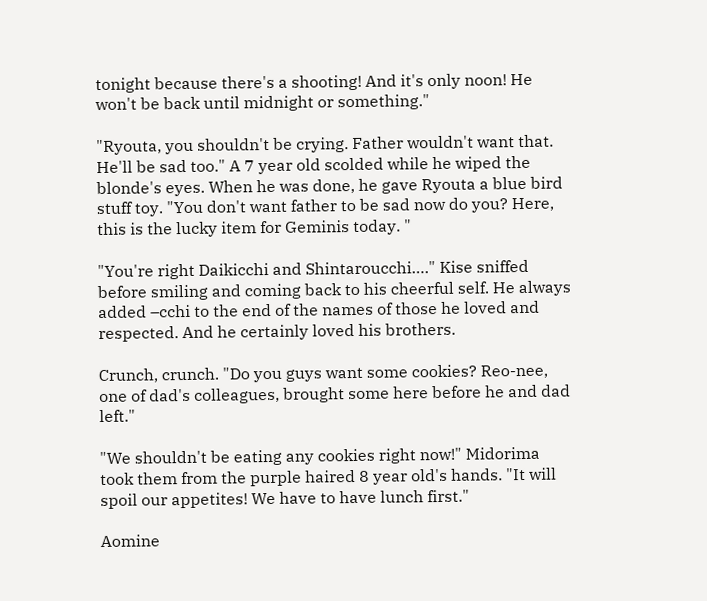tonight because there's a shooting! And it's only noon! He won't be back until midnight or something."

"Ryouta, you shouldn't be crying. Father wouldn't want that. He'll be sad too." A 7 year old scolded while he wiped the blonde's eyes. When he was done, he gave Ryouta a blue bird stuff toy. "You don't want father to be sad now do you? Here, this is the lucky item for Geminis today. "

"You're right Daikicchi and Shintaroucchi…." Kise sniffed before smiling and coming back to his cheerful self. He always added –cchi to the end of the names of those he loved and respected. And he certainly loved his brothers.

Crunch, crunch. "Do you guys want some cookies? Reo-nee, one of dad's colleagues, brought some here before he and dad left."

"We shouldn't be eating any cookies right now!" Midorima took them from the purple haired 8 year old's hands. "It will spoil our appetites! We have to have lunch first."

Aomine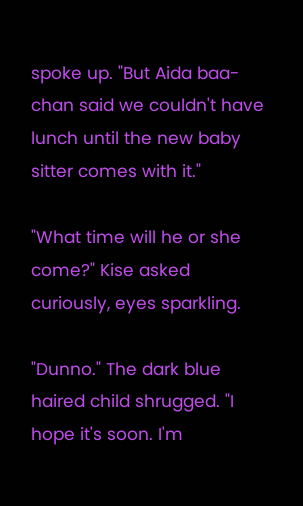spoke up. "But Aida baa-chan said we couldn't have lunch until the new baby sitter comes with it."

"What time will he or she come?" Kise asked curiously, eyes sparkling.

"Dunno." The dark blue haired child shrugged. "I hope it's soon. I'm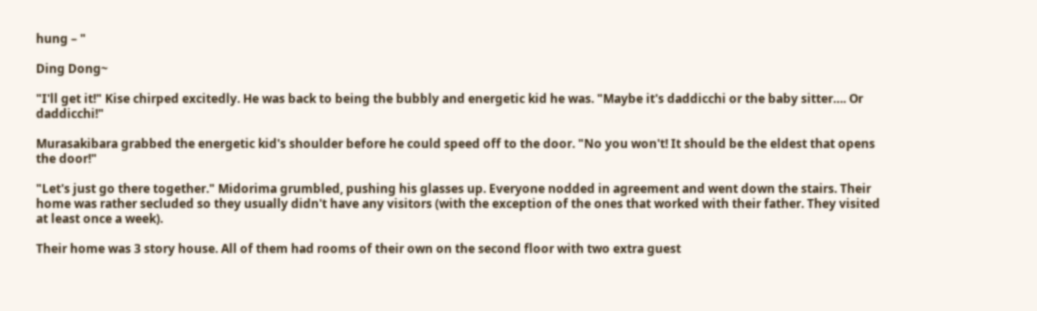hung – "

Ding Dong~

"I'll get it!" Kise chirped excitedly. He was back to being the bubbly and energetic kid he was. "Maybe it's daddicchi or the baby sitter…. Or daddicchi!"

Murasakibara grabbed the energetic kid's shoulder before he could speed off to the door. "No you won't! It should be the eldest that opens the door!"

"Let's just go there together." Midorima grumbled, pushing his glasses up. Everyone nodded in agreement and went down the stairs. Their home was rather secluded so they usually didn't have any visitors (with the exception of the ones that worked with their father. They visited at least once a week).

Their home was 3 story house. All of them had rooms of their own on the second floor with two extra guest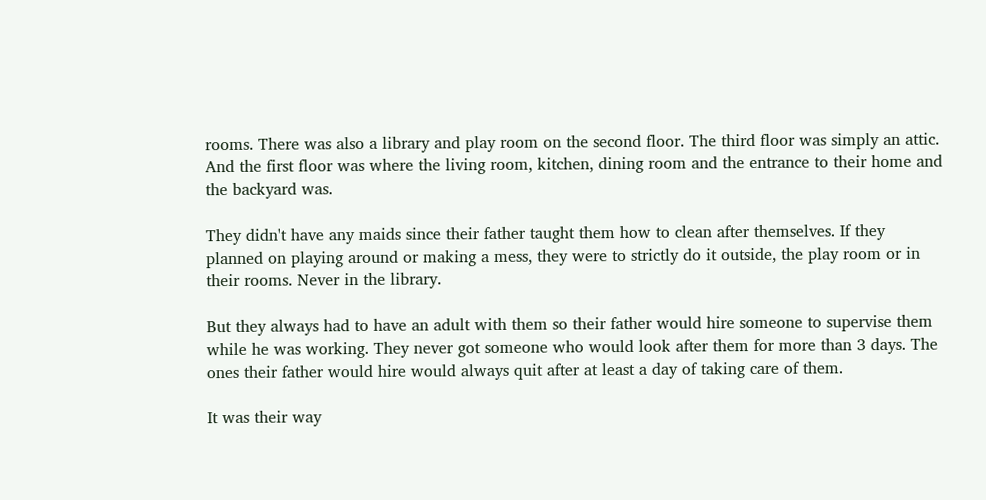rooms. There was also a library and play room on the second floor. The third floor was simply an attic. And the first floor was where the living room, kitchen, dining room and the entrance to their home and the backyard was.

They didn't have any maids since their father taught them how to clean after themselves. If they planned on playing around or making a mess, they were to strictly do it outside, the play room or in their rooms. Never in the library.

But they always had to have an adult with them so their father would hire someone to supervise them while he was working. They never got someone who would look after them for more than 3 days. The ones their father would hire would always quit after at least a day of taking care of them.

It was their way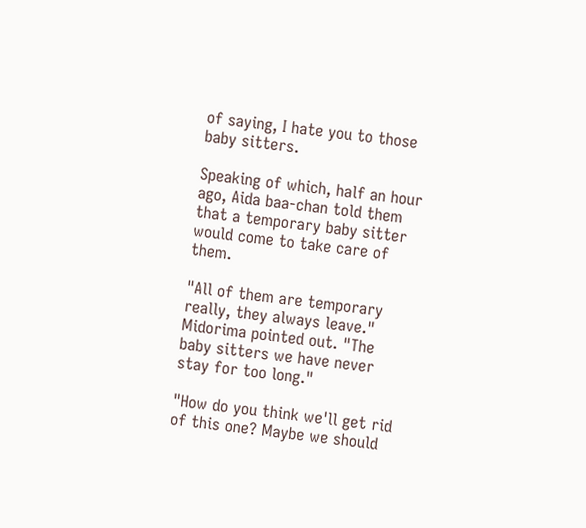of saying, I hate you to those baby sitters.

Speaking of which, half an hour ago, Aida baa-chan told them that a temporary baby sitter would come to take care of them.

"All of them are temporary really, they always leave." Midorima pointed out. "The baby sitters we have never stay for too long."

"How do you think we'll get rid of this one? Maybe we should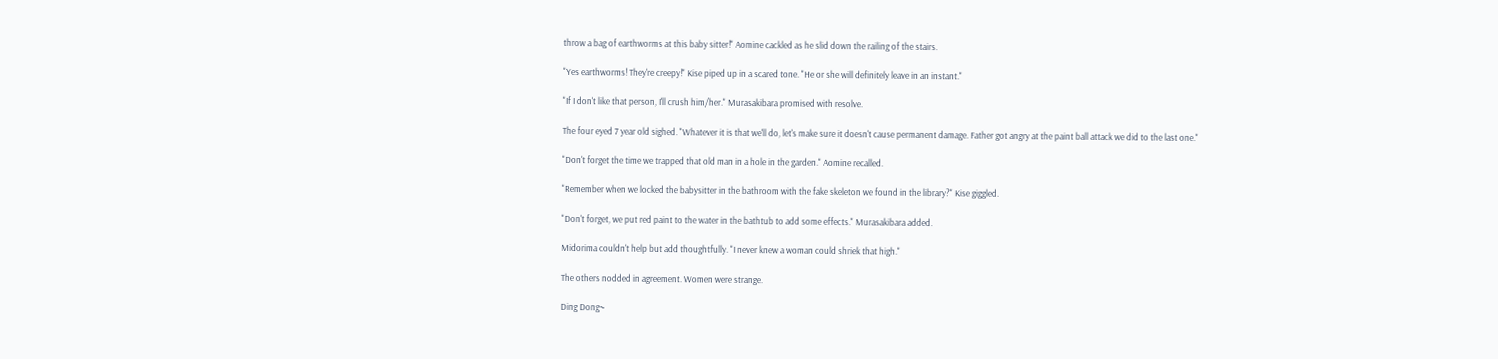throw a bag of earthworms at this baby sitter!" Aomine cackled as he slid down the railing of the stairs.

"Yes earthworms! They're creepy!" Kise piped up in a scared tone. "He or she will definitely leave in an instant."

"If I don't like that person, I'll crush him/her." Murasakibara promised with resolve.

The four eyed 7 year old sighed. "Whatever it is that we'll do, let's make sure it doesn't cause permanent damage. Father got angry at the paint ball attack we did to the last one."

"Don't forget the time we trapped that old man in a hole in the garden." Aomine recalled.

"Remember when we locked the babysitter in the bathroom with the fake skeleton we found in the library?" Kise giggled.

"Don't forget, we put red paint to the water in the bathtub to add some effects." Murasakibara added.

Midorima couldn't help but add thoughtfully. "I never knew a woman could shriek that high."

The others nodded in agreement. Women were strange.

Ding Dong~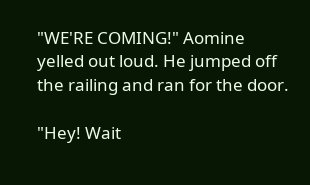"WE'RE COMING!" Aomine yelled out loud. He jumped off the railing and ran for the door.

"Hey! Wait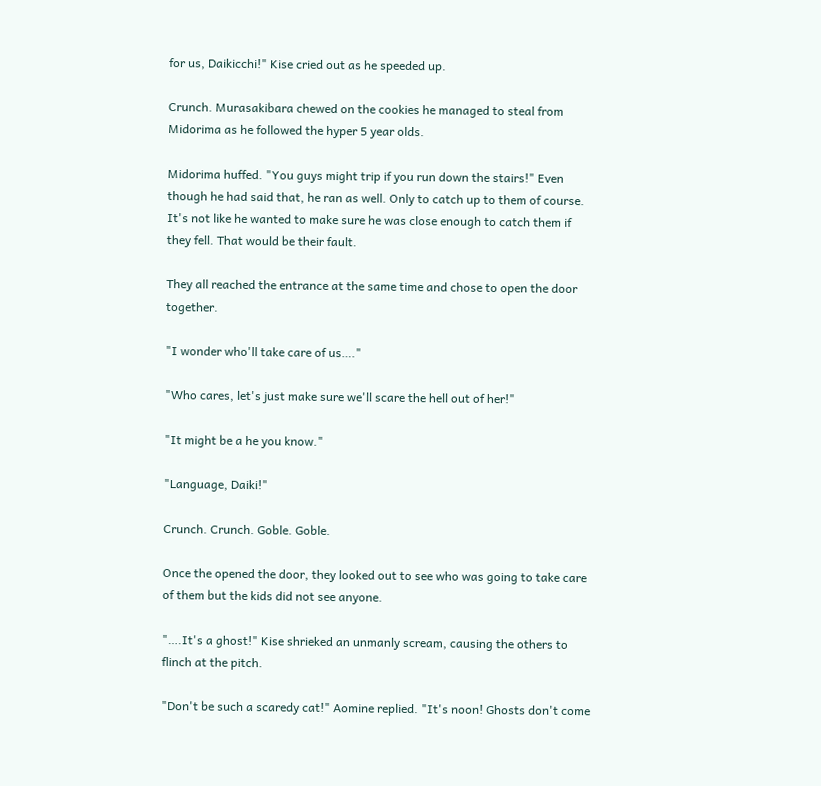for us, Daikicchi!" Kise cried out as he speeded up.

Crunch. Murasakibara chewed on the cookies he managed to steal from Midorima as he followed the hyper 5 year olds.

Midorima huffed. "You guys might trip if you run down the stairs!" Even though he had said that, he ran as well. Only to catch up to them of course. It's not like he wanted to make sure he was close enough to catch them if they fell. That would be their fault.

They all reached the entrance at the same time and chose to open the door together.

"I wonder who'll take care of us…."

"Who cares, let's just make sure we'll scare the hell out of her!"

"It might be a he you know."

"Language, Daiki!"

Crunch. Crunch. Goble. Goble.

Once the opened the door, they looked out to see who was going to take care of them but the kids did not see anyone.

"….It's a ghost!" Kise shrieked an unmanly scream, causing the others to flinch at the pitch.

"Don't be such a scaredy cat!" Aomine replied. "It's noon! Ghosts don't come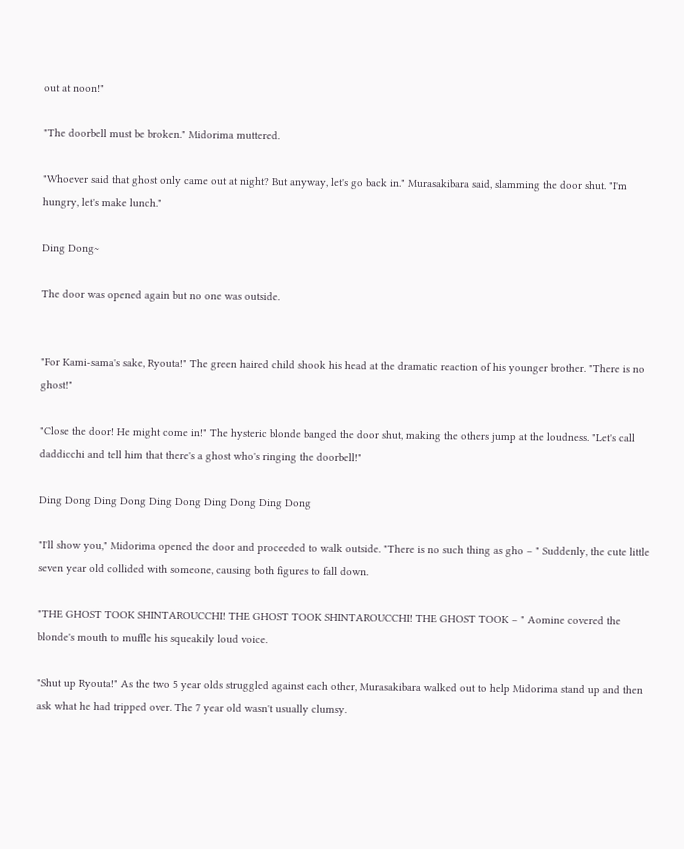out at noon!"

"The doorbell must be broken." Midorima muttered.

"Whoever said that ghost only came out at night? But anyway, let's go back in." Murasakibara said, slamming the door shut. "I'm hungry, let's make lunch."

Ding Dong~

The door was opened again but no one was outside.


"For Kami-sama's sake, Ryouta!" The green haired child shook his head at the dramatic reaction of his younger brother. "There is no ghost!"

"Close the door! He might come in!" The hysteric blonde banged the door shut, making the others jump at the loudness. "Let's call daddicchi and tell him that there's a ghost who's ringing the doorbell!"

Ding Dong Ding Dong Ding Dong Ding Dong Ding Dong

"I'll show you," Midorima opened the door and proceeded to walk outside. "There is no such thing as gho – " Suddenly, the cute little seven year old collided with someone, causing both figures to fall down.

"THE GHOST TOOK SHINTAROUCCHI! THE GHOST TOOK SHINTAROUCCHI! THE GHOST TOOK – " Aomine covered the blonde's mouth to muffle his squeakily loud voice.

"Shut up Ryouta!" As the two 5 year olds struggled against each other, Murasakibara walked out to help Midorima stand up and then ask what he had tripped over. The 7 year old wasn't usually clumsy.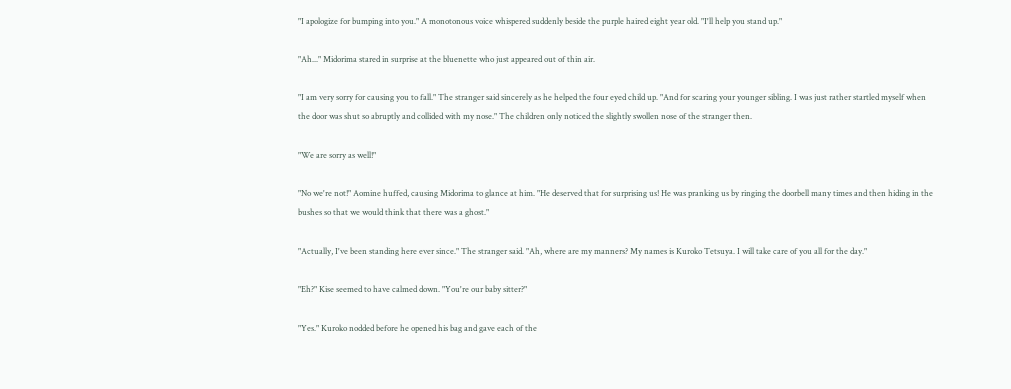"I apologize for bumping into you." A monotonous voice whispered suddenly beside the purple haired eight year old. "I'll help you stand up."

"Ah..." Midorima stared in surprise at the bluenette who just appeared out of thin air.

"I am very sorry for causing you to fall." The stranger said sincerely as he helped the four eyed child up. "And for scaring your younger sibling. I was just rather startled myself when the door was shut so abruptly and collided with my nose." The children only noticed the slightly swollen nose of the stranger then.

"We are sorry as well!"

"No we're not!" Aomine huffed, causing Midorima to glance at him. "He deserved that for surprising us! He was pranking us by ringing the doorbell many times and then hiding in the bushes so that we would think that there was a ghost."

"Actually, I've been standing here ever since." The stranger said. "Ah, where are my manners? My names is Kuroko Tetsuya. I will take care of you all for the day."

"Eh?" Kise seemed to have calmed down. "You're our baby sitter?"

"Yes." Kuroko nodded before he opened his bag and gave each of the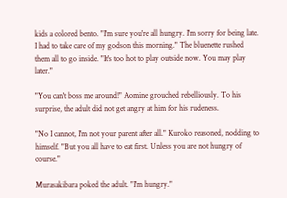kids a colored bento. "I'm sure you're all hungry. I'm sorry for being late. I had to take care of my godson this morning." The bluenette rushed them all to go inside. "It's too hot to play outside now. You may play later."

"You can't boss me around!" Aomine grouched rebelliously. To his surprise, the adult did not get angry at him for his rudeness.

"No I cannot, I'm not your parent after all." Kuroko reasoned, nodding to himself. "But you all have to eat first. Unless you are not hungry of course."

Murasakibara poked the adult. "I'm hungry."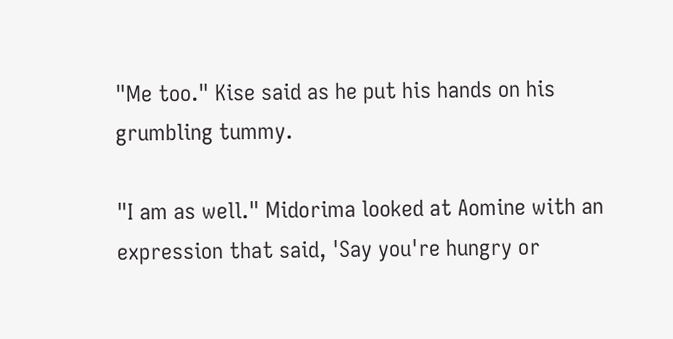"Me too." Kise said as he put his hands on his grumbling tummy.

"I am as well." Midorima looked at Aomine with an expression that said, 'Say you're hungry or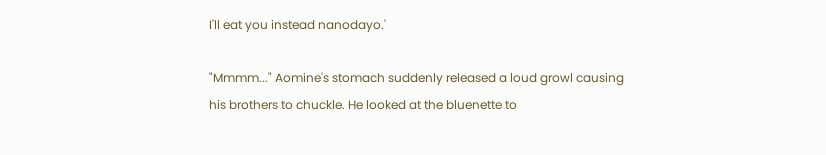I'll eat you instead nanodayo.'

"Mmmm..." Aomine's stomach suddenly released a loud growl causing his brothers to chuckle. He looked at the bluenette to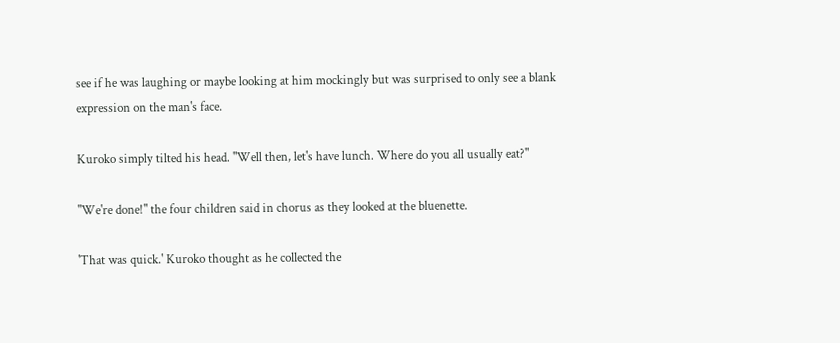see if he was laughing or maybe looking at him mockingly but was surprised to only see a blank expression on the man's face.

Kuroko simply tilted his head. "Well then, let's have lunch. Where do you all usually eat?"

"We're done!" the four children said in chorus as they looked at the bluenette.

'That was quick.' Kuroko thought as he collected the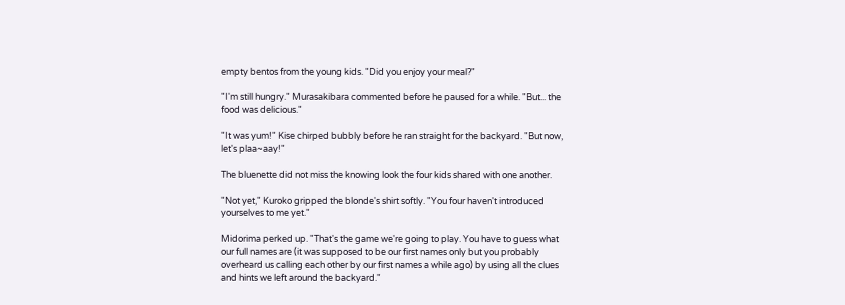empty bentos from the young kids. "Did you enjoy your meal?"

"I'm still hungry." Murasakibara commented before he paused for a while. "But... the food was delicious."

"It was yum!" Kise chirped bubbly before he ran straight for the backyard. "But now, let's plaa~aay!"

The bluenette did not miss the knowing look the four kids shared with one another.

"Not yet," Kuroko gripped the blonde's shirt softly. "You four haven't introduced yourselves to me yet."

Midorima perked up. "That's the game we're going to play. You have to guess what our full names are (it was supposed to be our first names only but you probably overheard us calling each other by our first names a while ago) by using all the clues and hints we left around the backyard."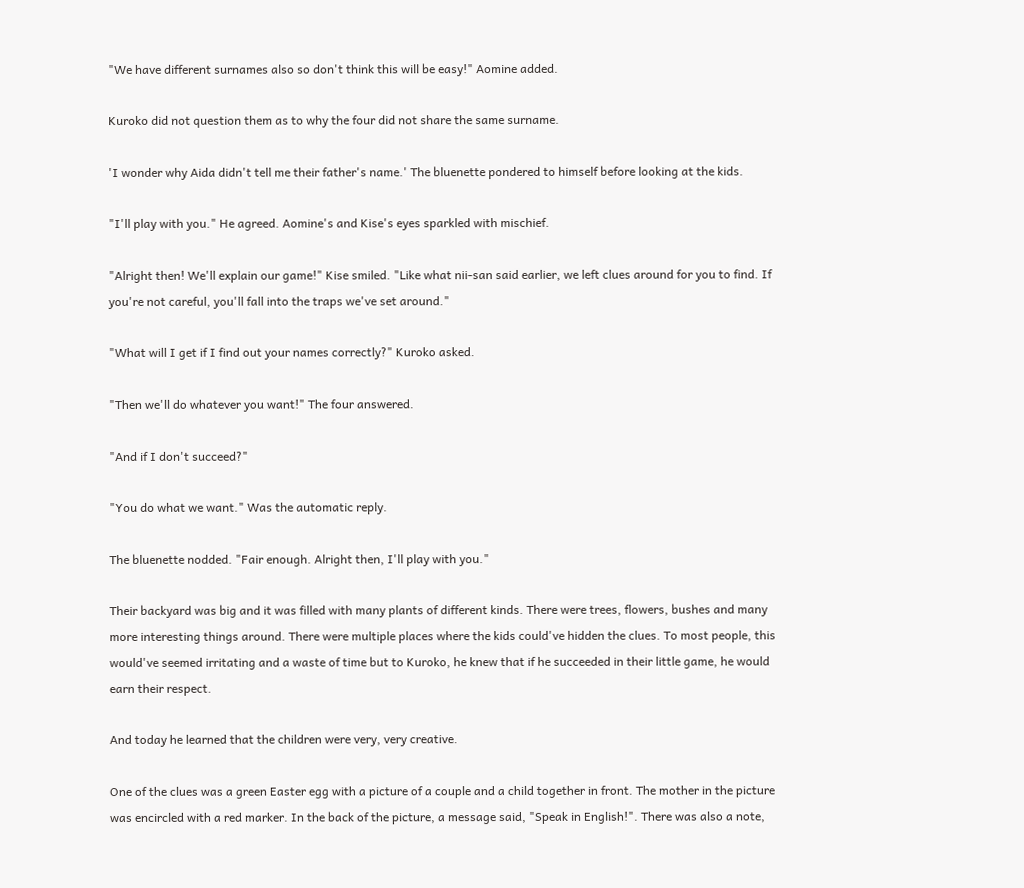"We have different surnames also so don't think this will be easy!" Aomine added.

Kuroko did not question them as to why the four did not share the same surname.

'I wonder why Aida didn't tell me their father's name.' The bluenette pondered to himself before looking at the kids.

"I'll play with you." He agreed. Aomine's and Kise's eyes sparkled with mischief.

"Alright then! We'll explain our game!" Kise smiled. "Like what nii-san said earlier, we left clues around for you to find. If you're not careful, you'll fall into the traps we've set around."

"What will I get if I find out your names correctly?" Kuroko asked.

"Then we'll do whatever you want!" The four answered.

"And if I don't succeed?"

"You do what we want." Was the automatic reply.

The bluenette nodded. "Fair enough. Alright then, I'll play with you."

Their backyard was big and it was filled with many plants of different kinds. There were trees, flowers, bushes and many more interesting things around. There were multiple places where the kids could've hidden the clues. To most people, this would've seemed irritating and a waste of time but to Kuroko, he knew that if he succeeded in their little game, he would earn their respect.

And today he learned that the children were very, very creative.

One of the clues was a green Easter egg with a picture of a couple and a child together in front. The mother in the picture was encircled with a red marker. In the back of the picture, a message said, "Speak in English!". There was also a note,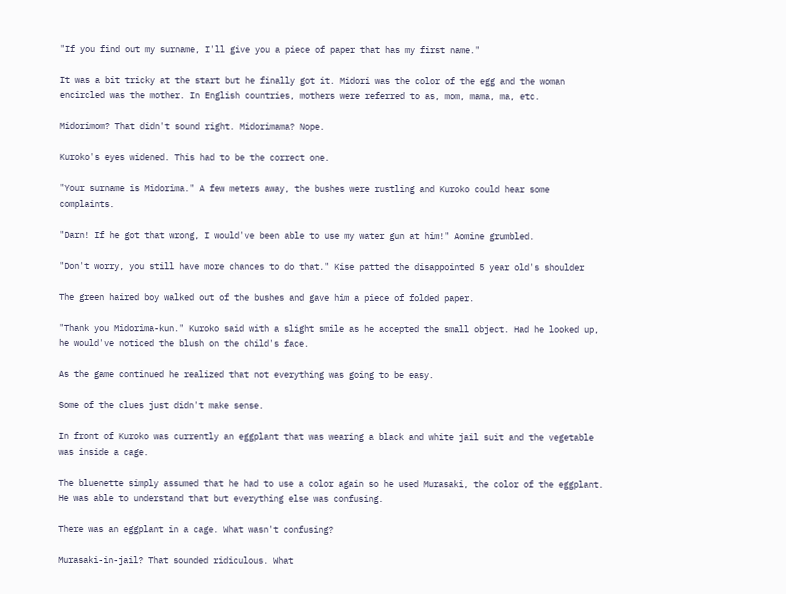"If you find out my surname, I'll give you a piece of paper that has my first name."

It was a bit tricky at the start but he finally got it. Midori was the color of the egg and the woman encircled was the mother. In English countries, mothers were referred to as, mom, mama, ma, etc.

Midorimom? That didn't sound right. Midorimama? Nope.

Kuroko's eyes widened. This had to be the correct one.

"Your surname is Midorima." A few meters away, the bushes were rustling and Kuroko could hear some complaints.

"Darn! If he got that wrong, I would've been able to use my water gun at him!" Aomine grumbled.

"Don't worry, you still have more chances to do that." Kise patted the disappointed 5 year old's shoulder

The green haired boy walked out of the bushes and gave him a piece of folded paper.

"Thank you Midorima-kun." Kuroko said with a slight smile as he accepted the small object. Had he looked up, he would've noticed the blush on the child's face.

As the game continued he realized that not everything was going to be easy.

Some of the clues just didn't make sense.

In front of Kuroko was currently an eggplant that was wearing a black and white jail suit and the vegetable was inside a cage.

The bluenette simply assumed that he had to use a color again so he used Murasaki, the color of the eggplant. He was able to understand that but everything else was confusing.

There was an eggplant in a cage. What wasn't confusing?

Murasaki-in-jail? That sounded ridiculous. What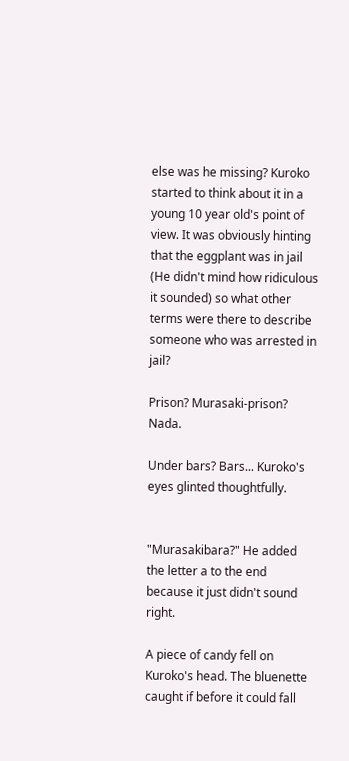else was he missing? Kuroko started to think about it in a young 10 year old's point of view. It was obviously hinting that the eggplant was in jail (He didn't mind how ridiculous it sounded) so what other terms were there to describe someone who was arrested in jail?

Prison? Murasaki-prison? Nada.

Under bars? Bars... Kuroko's eyes glinted thoughtfully.


"Murasakibara?" He added the letter a to the end because it just didn't sound right.

A piece of candy fell on Kuroko's head. The bluenette caught if before it could fall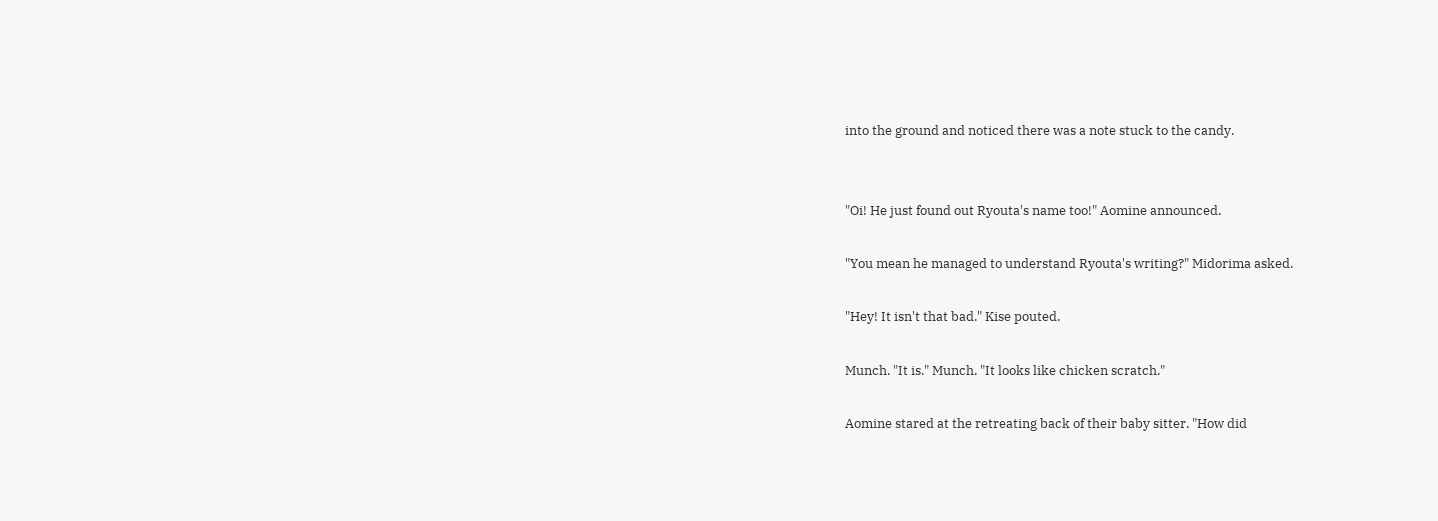into the ground and noticed there was a note stuck to the candy.


"Oi! He just found out Ryouta's name too!" Aomine announced.

"You mean he managed to understand Ryouta's writing?" Midorima asked.

"Hey! It isn't that bad." Kise pouted.

Munch. "It is." Munch. "It looks like chicken scratch."

Aomine stared at the retreating back of their baby sitter. "How did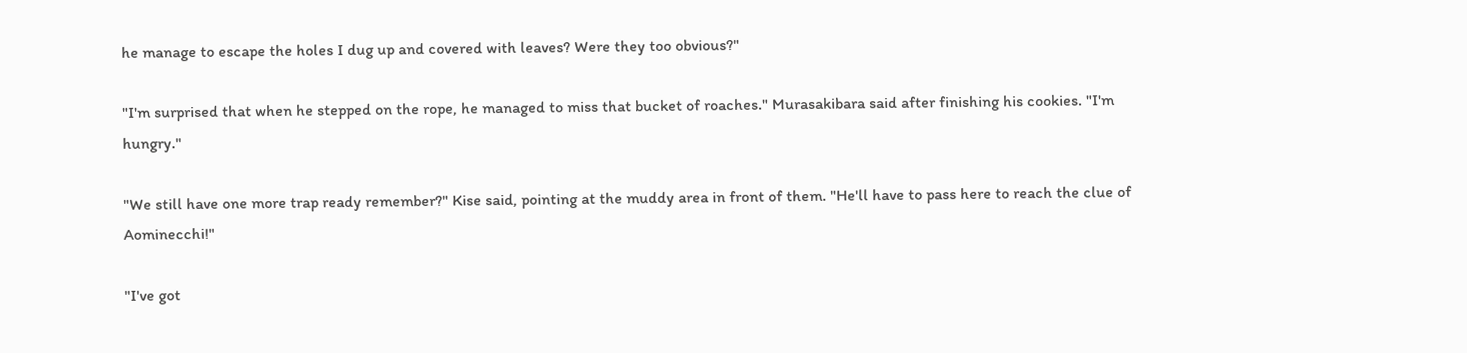he manage to escape the holes I dug up and covered with leaves? Were they too obvious?"

"I'm surprised that when he stepped on the rope, he managed to miss that bucket of roaches." Murasakibara said after finishing his cookies. "I'm hungry."

"We still have one more trap ready remember?" Kise said, pointing at the muddy area in front of them. "He'll have to pass here to reach the clue of Aominecchi!"

"I've got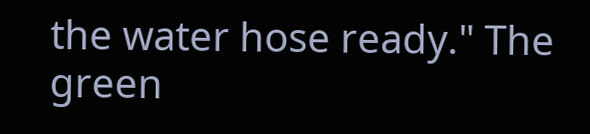the water hose ready." The green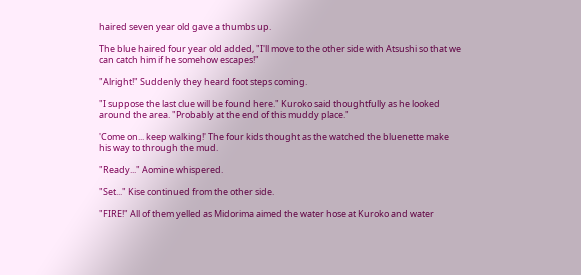haired seven year old gave a thumbs up.

The blue haired four year old added, "I'll move to the other side with Atsushi so that we can catch him if he somehow escapes!"

"Alright!" Suddenly they heard foot steps coming.

"I suppose the last clue will be found here." Kuroko said thoughtfully as he looked around the area. "Probably at the end of this muddy place."

'Come on... keep walking!' The four kids thought as the watched the bluenette make his way to through the mud.

"Ready..." Aomine whispered.

"Set..." Kise continued from the other side.

"FIRE!" All of them yelled as Midorima aimed the water hose at Kuroko and water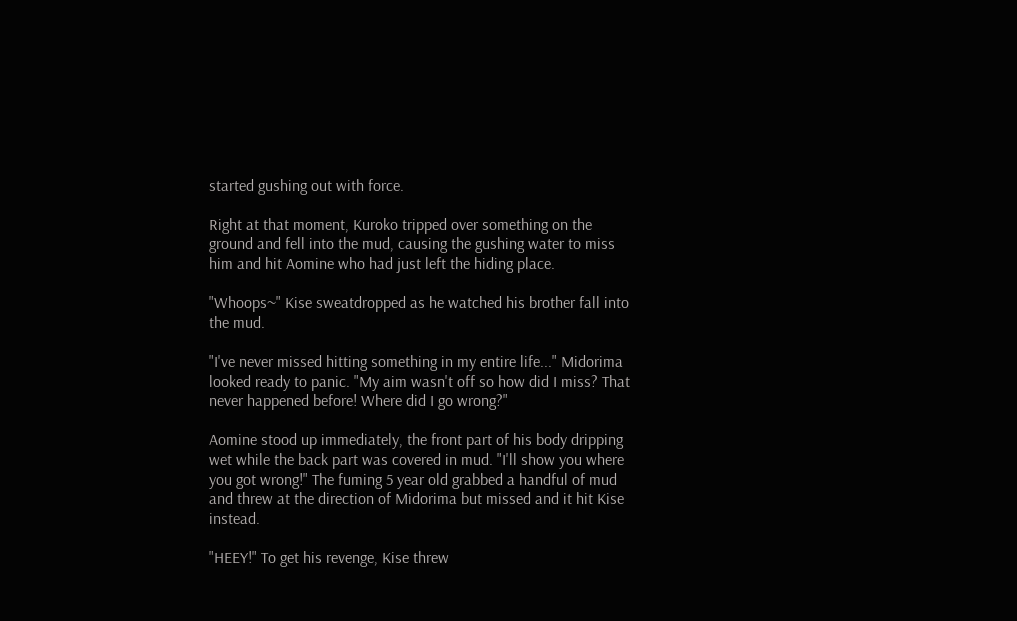started gushing out with force.

Right at that moment, Kuroko tripped over something on the ground and fell into the mud, causing the gushing water to miss him and hit Aomine who had just left the hiding place.

"Whoops~" Kise sweatdropped as he watched his brother fall into the mud.

"I've never missed hitting something in my entire life..." Midorima looked ready to panic. "My aim wasn't off so how did I miss? That never happened before! Where did I go wrong?"

Aomine stood up immediately, the front part of his body dripping wet while the back part was covered in mud. "I'll show you where you got wrong!" The fuming 5 year old grabbed a handful of mud and threw at the direction of Midorima but missed and it hit Kise instead.

"HEEY!" To get his revenge, Kise threw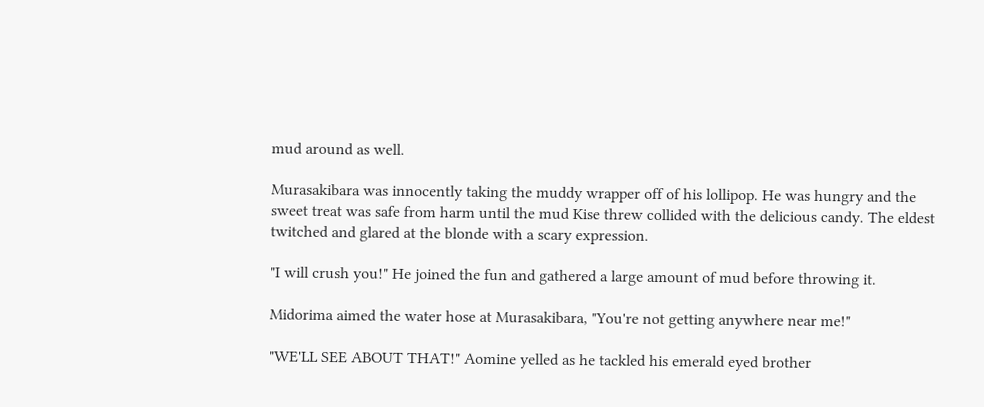mud around as well.

Murasakibara was innocently taking the muddy wrapper off of his lollipop. He was hungry and the sweet treat was safe from harm until the mud Kise threw collided with the delicious candy. The eldest twitched and glared at the blonde with a scary expression.

"I will crush you!" He joined the fun and gathered a large amount of mud before throwing it.

Midorima aimed the water hose at Murasakibara, "You're not getting anywhere near me!"

"WE'LL SEE ABOUT THAT!" Aomine yelled as he tackled his emerald eyed brother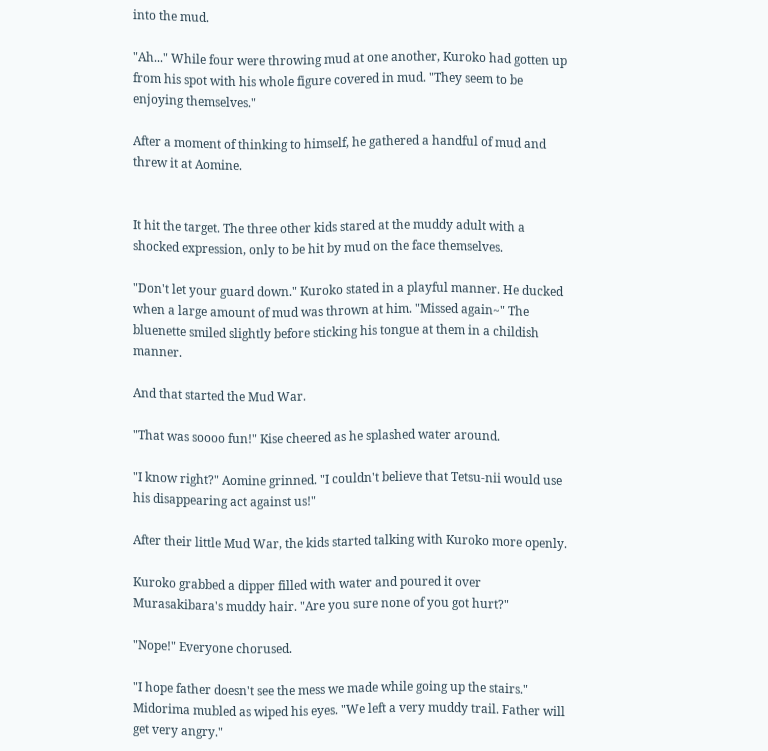into the mud.

"Ah..." While four were throwing mud at one another, Kuroko had gotten up from his spot with his whole figure covered in mud. "They seem to be enjoying themselves."

After a moment of thinking to himself, he gathered a handful of mud and threw it at Aomine.


It hit the target. The three other kids stared at the muddy adult with a shocked expression, only to be hit by mud on the face themselves.

"Don't let your guard down." Kuroko stated in a playful manner. He ducked when a large amount of mud was thrown at him. "Missed again~" The bluenette smiled slightly before sticking his tongue at them in a childish manner.

And that started the Mud War.

"That was soooo fun!" Kise cheered as he splashed water around.

"I know right?" Aomine grinned. "I couldn't believe that Tetsu-nii would use his disappearing act against us!"

After their little Mud War, the kids started talking with Kuroko more openly.

Kuroko grabbed a dipper filled with water and poured it over Murasakibara's muddy hair. "Are you sure none of you got hurt?"

"Nope!" Everyone chorused.

"I hope father doesn't see the mess we made while going up the stairs." Midorima mubled as wiped his eyes. "We left a very muddy trail. Father will get very angry."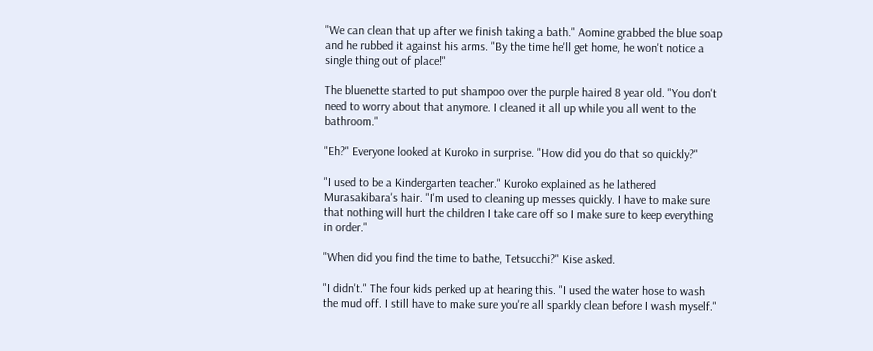"We can clean that up after we finish taking a bath." Aomine grabbed the blue soap and he rubbed it against his arms. "By the time he'll get home, he won't notice a single thing out of place!"

The bluenette started to put shampoo over the purple haired 8 year old. "You don't need to worry about that anymore. I cleaned it all up while you all went to the bathroom."

"Eh?" Everyone looked at Kuroko in surprise. "How did you do that so quickly?"

"I used to be a Kindergarten teacher." Kuroko explained as he lathered Murasakibara's hair. "I'm used to cleaning up messes quickly. I have to make sure that nothing will hurt the children I take care off so I make sure to keep everything in order."

"When did you find the time to bathe, Tetsucchi?" Kise asked.

"I didn't." The four kids perked up at hearing this. "I used the water hose to wash the mud off. I still have to make sure you're all sparkly clean before I wash myself."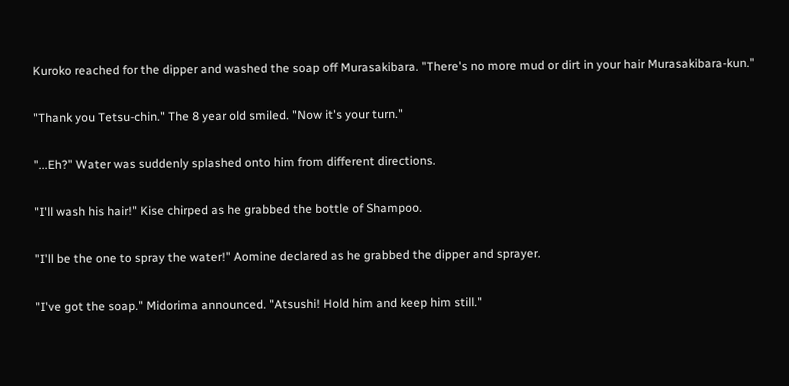Kuroko reached for the dipper and washed the soap off Murasakibara. "There's no more mud or dirt in your hair Murasakibara-kun."

"Thank you Tetsu-chin." The 8 year old smiled. "Now it's your turn."

"...Eh?" Water was suddenly splashed onto him from different directions.

"I'll wash his hair!" Kise chirped as he grabbed the bottle of Shampoo.

"I'll be the one to spray the water!" Aomine declared as he grabbed the dipper and sprayer.

"I've got the soap." Midorima announced. "Atsushi! Hold him and keep him still."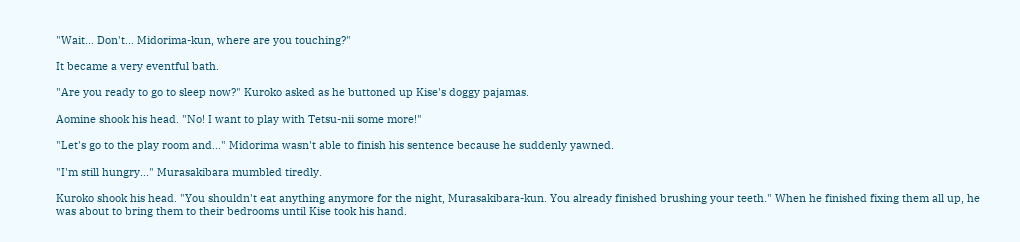"Wait... Don't... Midorima-kun, where are you touching?"

It became a very eventful bath.

"Are you ready to go to sleep now?" Kuroko asked as he buttoned up Kise's doggy pajamas.

Aomine shook his head. "No! I want to play with Tetsu-nii some more!"

"Let's go to the play room and..." Midorima wasn't able to finish his sentence because he suddenly yawned.

"I'm still hungry..." Murasakibara mumbled tiredly.

Kuroko shook his head. "You shouldn't eat anything anymore for the night, Murasakibara-kun. You already finished brushing your teeth." When he finished fixing them all up, he was about to bring them to their bedrooms until Kise took his hand.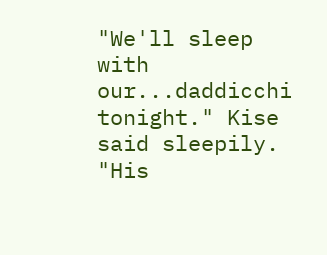"We'll sleep with our...daddicchi tonight." Kise said sleepily. "His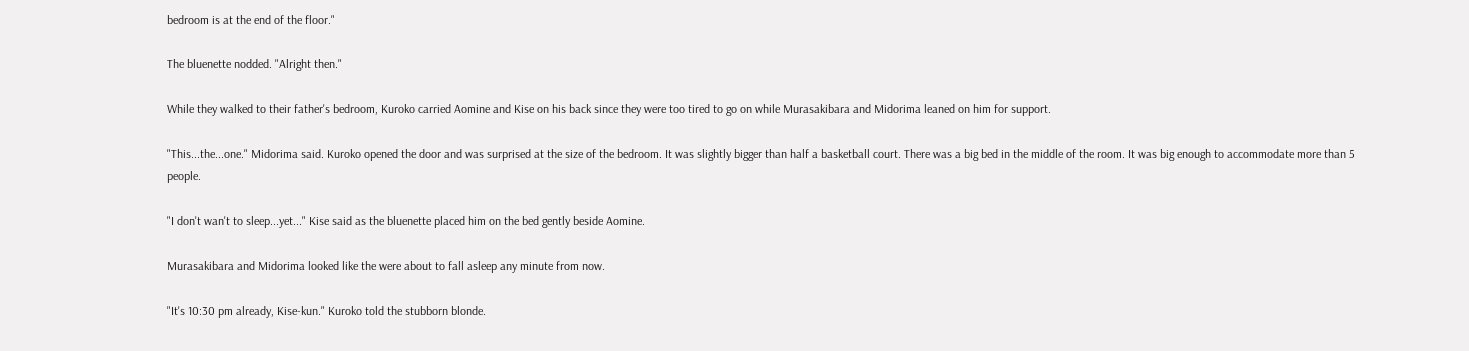bedroom is at the end of the floor."

The bluenette nodded. "Alright then."

While they walked to their father's bedroom, Kuroko carried Aomine and Kise on his back since they were too tired to go on while Murasakibara and Midorima leaned on him for support.

"This...the...one." Midorima said. Kuroko opened the door and was surprised at the size of the bedroom. It was slightly bigger than half a basketball court. There was a big bed in the middle of the room. It was big enough to accommodate more than 5 people.

"I don't wan't to sleep...yet..." Kise said as the bluenette placed him on the bed gently beside Aomine.

Murasakibara and Midorima looked like the were about to fall asleep any minute from now.

"It's 10:30 pm already, Kise-kun." Kuroko told the stubborn blonde.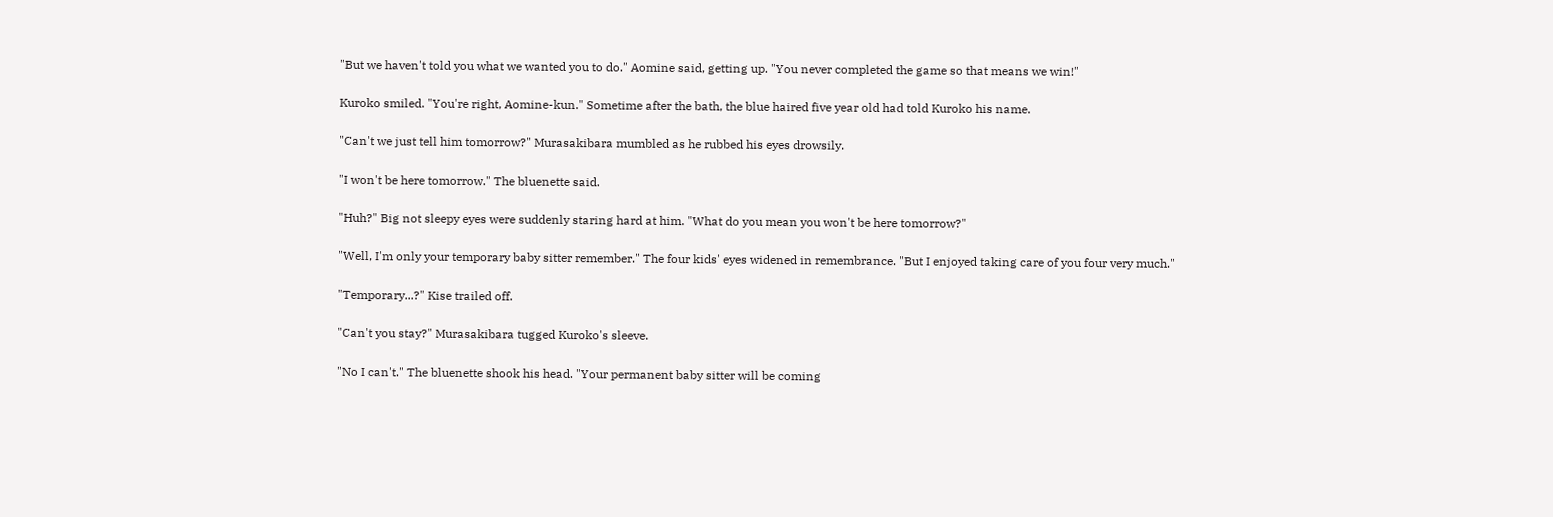"But we haven't told you what we wanted you to do." Aomine said, getting up. "You never completed the game so that means we win!"

Kuroko smiled. "You're right, Aomine-kun." Sometime after the bath, the blue haired five year old had told Kuroko his name.

"Can't we just tell him tomorrow?" Murasakibara mumbled as he rubbed his eyes drowsily.

"I won't be here tomorrow." The bluenette said.

"Huh?" Big not sleepy eyes were suddenly staring hard at him. "What do you mean you won't be here tomorrow?"

"Well, I'm only your temporary baby sitter remember." The four kids' eyes widened in remembrance. "But I enjoyed taking care of you four very much."

"Temporary...?" Kise trailed off.

"Can't you stay?" Murasakibara tugged Kuroko's sleeve.

"No I can't." The bluenette shook his head. "Your permanent baby sitter will be coming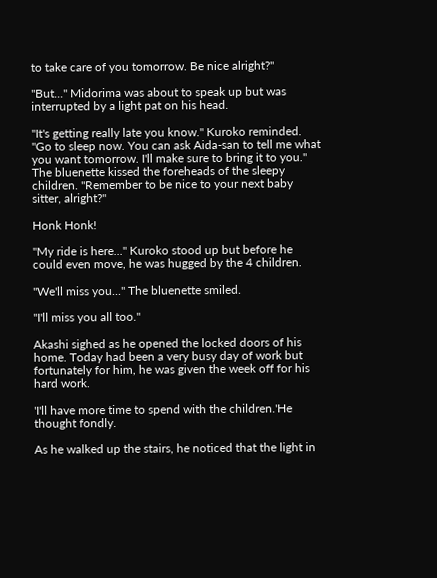to take care of you tomorrow. Be nice alright?"

"But..." Midorima was about to speak up but was interrupted by a light pat on his head.

"It's getting really late you know." Kuroko reminded. "Go to sleep now. You can ask Aida-san to tell me what you want tomorrow. I'll make sure to bring it to you." The bluenette kissed the foreheads of the sleepy children. "Remember to be nice to your next baby sitter, alright?"

Honk Honk!

"My ride is here..." Kuroko stood up but before he could even move, he was hugged by the 4 children.

"We'll miss you..." The bluenette smiled.

"I'll miss you all too."

Akashi sighed as he opened the locked doors of his home. Today had been a very busy day of work but fortunately for him, he was given the week off for his hard work.

'I'll have more time to spend with the children.'He thought fondly.

As he walked up the stairs, he noticed that the light in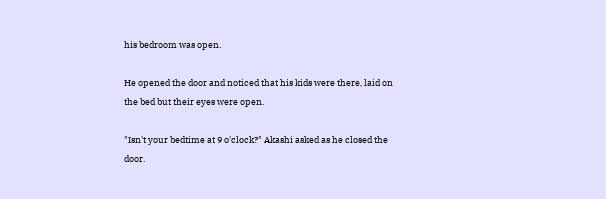his bedroom was open.

He opened the door and noticed that his kids were there, laid on the bed but their eyes were open.

"Isn't your bedtime at 9 o'clock?" Akashi asked as he closed the door.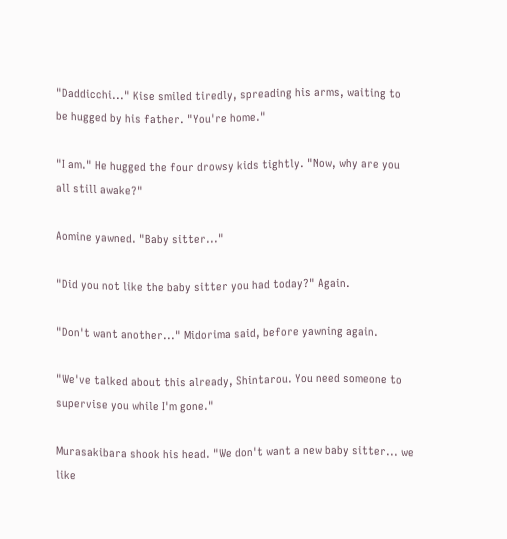"Daddicchi..." Kise smiled tiredly, spreading his arms, waiting to be hugged by his father. "You're home."

"I am." He hugged the four drowsy kids tightly. "Now, why are you all still awake?"

Aomine yawned. "Baby sitter..."

"Did you not like the baby sitter you had today?" Again.

"Don't want another..." Midorima said, before yawning again.

"We've talked about this already, Shintarou. You need someone to supervise you while I'm gone."

Murasakibara shook his head. "We don't want a new baby sitter... we like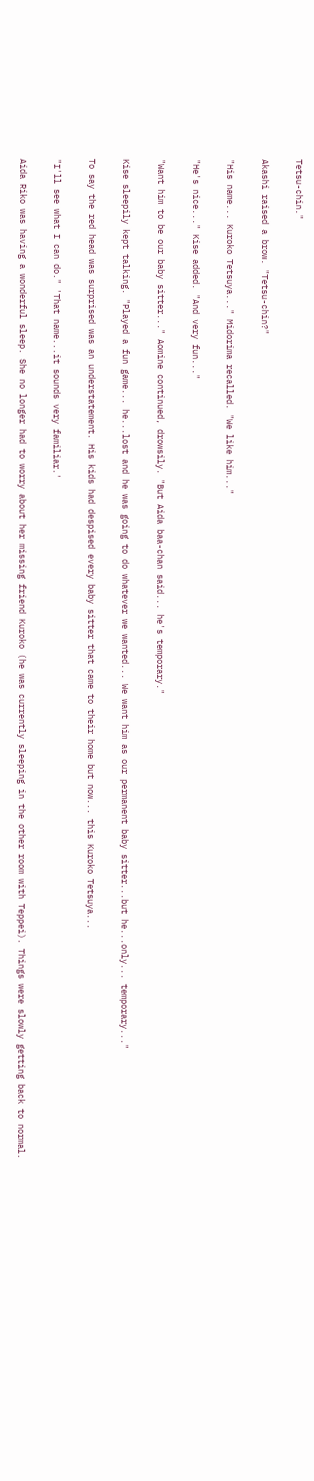Tetsu-chin."

Akashi raised a brow. "Tetsu-chin?"

"His name... Kuroko Tetsuya..." Midorima recalled. "We like him..."

"He's nice..." Kise added. "And very fun..."

"Want him to be our baby sitter..." Aomine continued, drowsily. "But Aida baa-chan said... he's temporary."

Kise sleepily kept talking. "Played a fun game... he...lost and he was going to do whatever we wanted... We want him as our permanent baby sitter...but he...only... temporary..."

To say the red head was surprised was an understatement. His kids had despised every baby sitter that came to their home but now... this Kuroko Tetsuya...

"I'll see what I can do." 'That name...it sounds very familiar.'

Aida Riko was having a wonderful sleep. She no longer had to worry about her missing friend Kuroko (he was currently sleeping in the other room with Teppei). Things were slowly getting back to normal.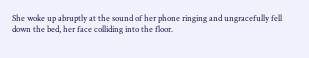She woke up abruptly at the sound of her phone ringing and ungracefully fell down the bed, her face colliding into the floor.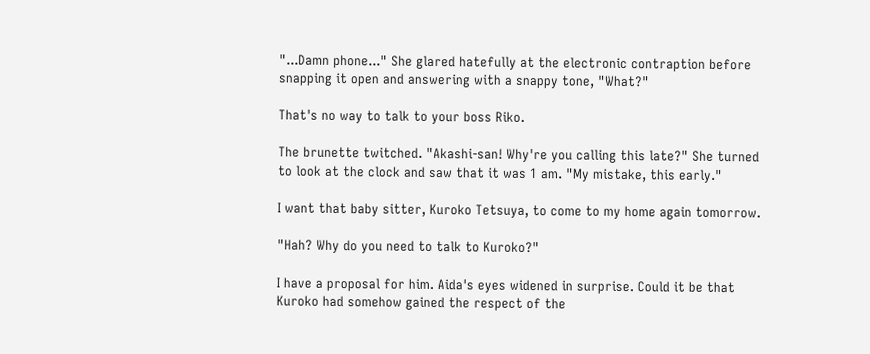"...Damn phone..." She glared hatefully at the electronic contraption before snapping it open and answering with a snappy tone, "What?"

That's no way to talk to your boss Riko.

The brunette twitched. "Akashi-san! Why're you calling this late?" She turned to look at the clock and saw that it was 1 am. "My mistake, this early."

I want that baby sitter, Kuroko Tetsuya, to come to my home again tomorrow.

"Hah? Why do you need to talk to Kuroko?"

I have a proposal for him. Aida's eyes widened in surprise. Could it be that Kuroko had somehow gained the respect of the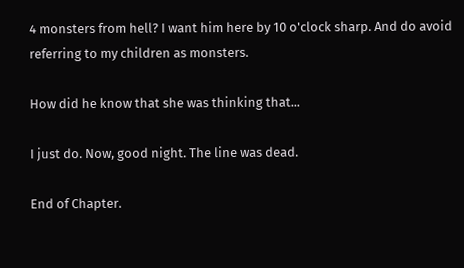4 monsters from hell? I want him here by 10 o'clock sharp. And do avoid referring to my children as monsters.

How did he know that she was thinking that...

I just do. Now, good night. The line was dead.

End of Chapter.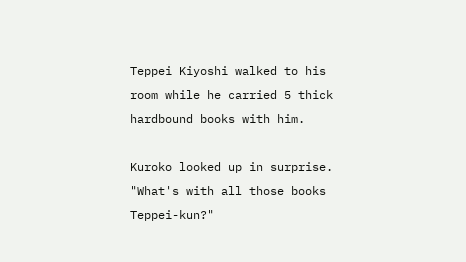Teppei Kiyoshi walked to his room while he carried 5 thick hardbound books with him.

Kuroko looked up in surprise. "What's with all those books Teppei-kun?"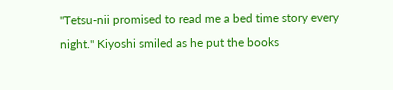"Tetsu-nii promised to read me a bed time story every night." Kiyoshi smiled as he put the books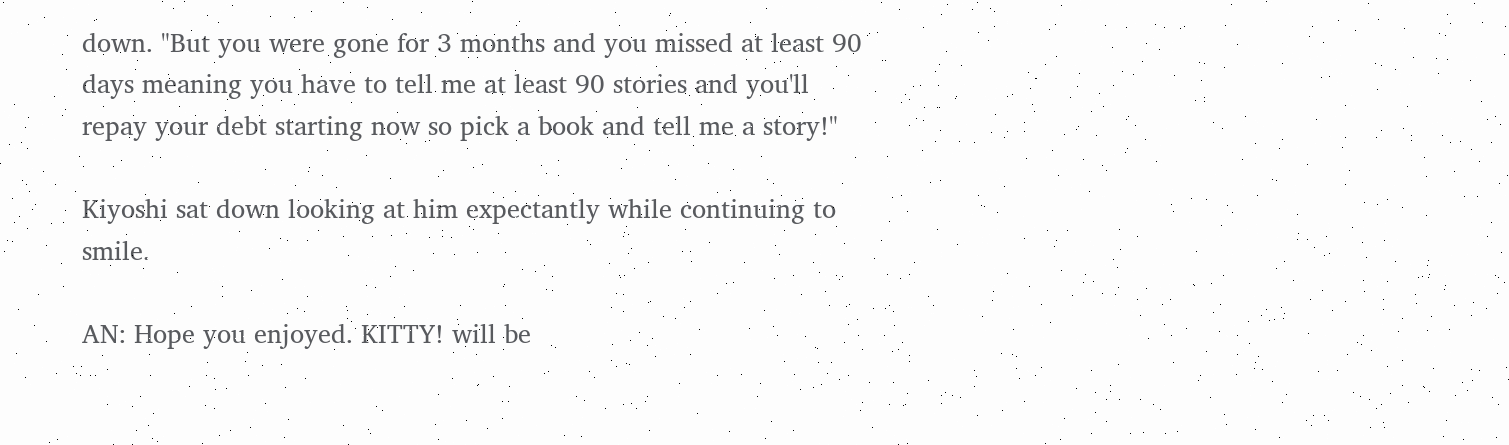down. "But you were gone for 3 months and you missed at least 90 days meaning you have to tell me at least 90 stories and you'll repay your debt starting now so pick a book and tell me a story!"

Kiyoshi sat down looking at him expectantly while continuing to smile.

AN: Hope you enjoyed. KITTY! will be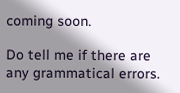coming soon.

Do tell me if there are any grammatical errors.